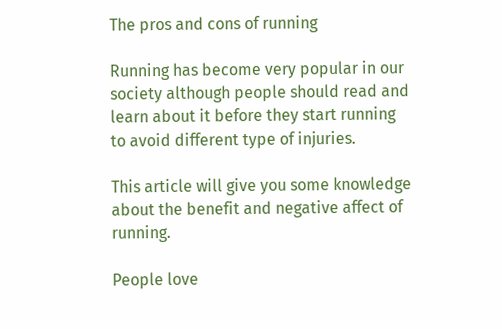The pros and cons of running

Running has become very popular in our society although people should read and learn about it before they start running to avoid different type of injuries.

This article will give you some knowledge about the benefit and negative affect of running.

People love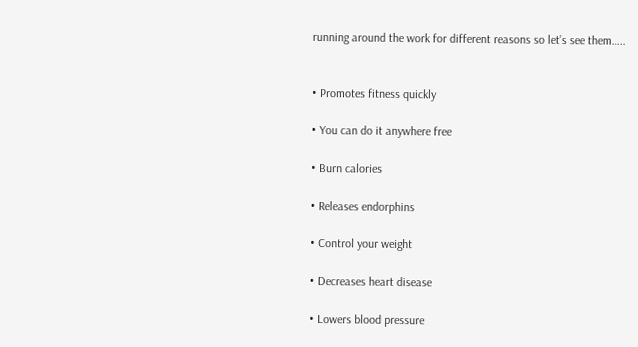running around the work for different reasons so let’s see them…..


• Promotes fitness quickly

• You can do it anywhere free

• Burn calories

• Releases endorphins

• Control your weight

• Decreases heart disease

• Lowers blood pressure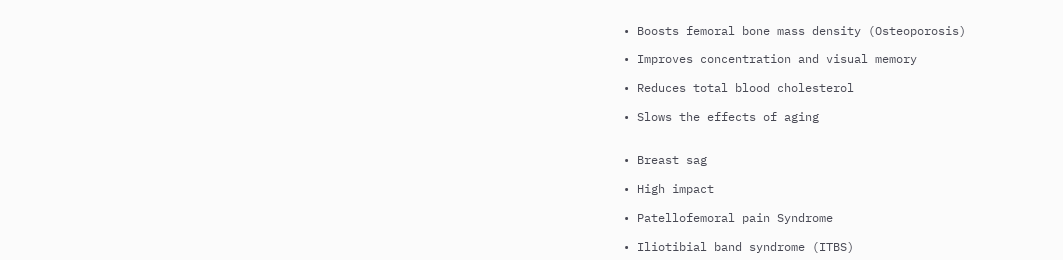• Boosts femoral bone mass density (Osteoporosis)

• Improves concentration and visual memory

• Reduces total blood cholesterol

• Slows the effects of aging


• Breast sag

• High impact

• Patellofemoral pain Syndrome

• Iliotibial band syndrome (ITBS)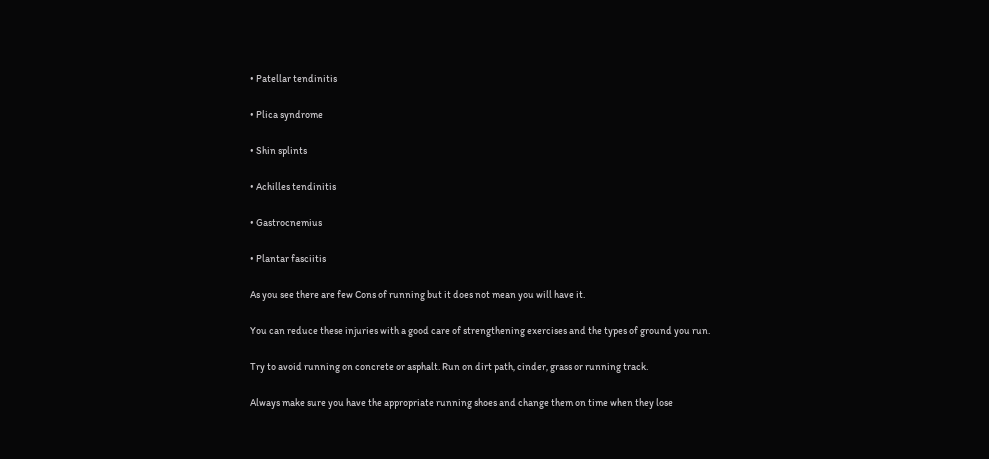• Patellar tendinitis

• Plica syndrome

• Shin splints

• Achilles tendinitis

• Gastrocnemius

• Plantar fasciitis

As you see there are few Cons of running but it does not mean you will have it.

You can reduce these injuries with a good care of strengthening exercises and the types of ground you run.

Try to avoid running on concrete or asphalt. Run on dirt path, cinder, grass or running track.

Always make sure you have the appropriate running shoes and change them on time when they lose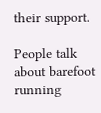their support.

People talk about barefoot running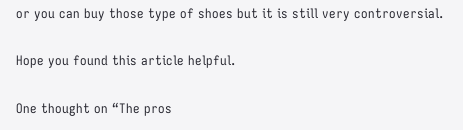or you can buy those type of shoes but it is still very controversial.

Hope you found this article helpful.

One thought on “The pros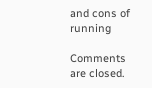and cons of running

Comments are closed.